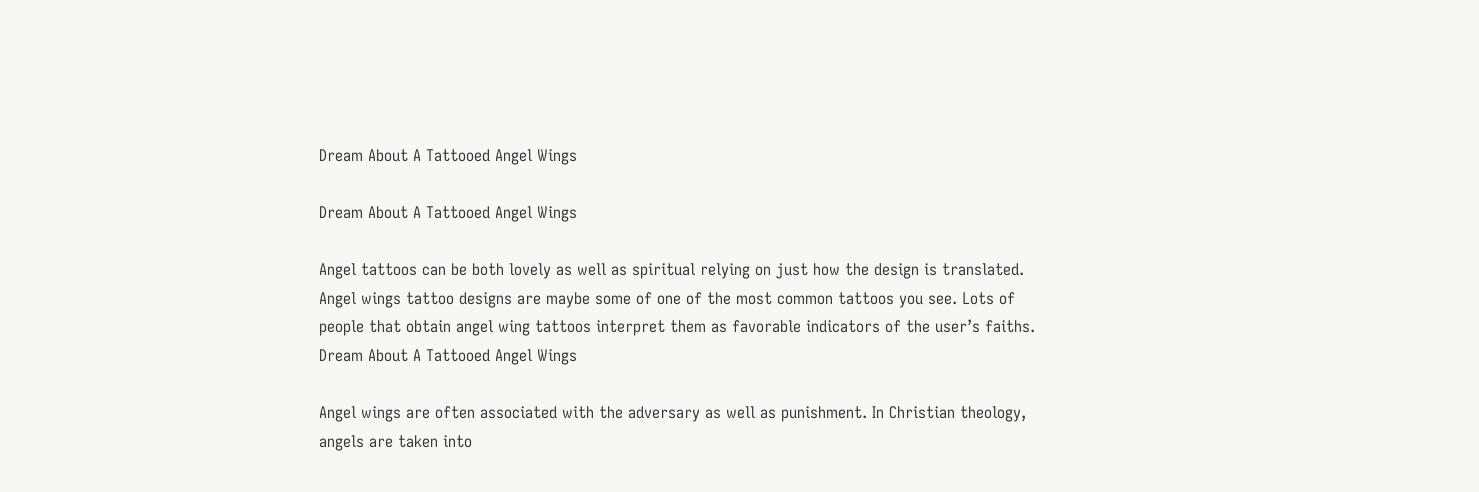Dream About A Tattooed Angel Wings

Dream About A Tattooed Angel Wings

Angel tattoos can be both lovely as well as spiritual relying on just how the design is translated. Angel wings tattoo designs are maybe some of one of the most common tattoos you see. Lots of people that obtain angel wing tattoos interpret them as favorable indicators of the user’s faiths. Dream About A Tattooed Angel Wings

Angel wings are often associated with the adversary as well as punishment. In Christian theology, angels are taken into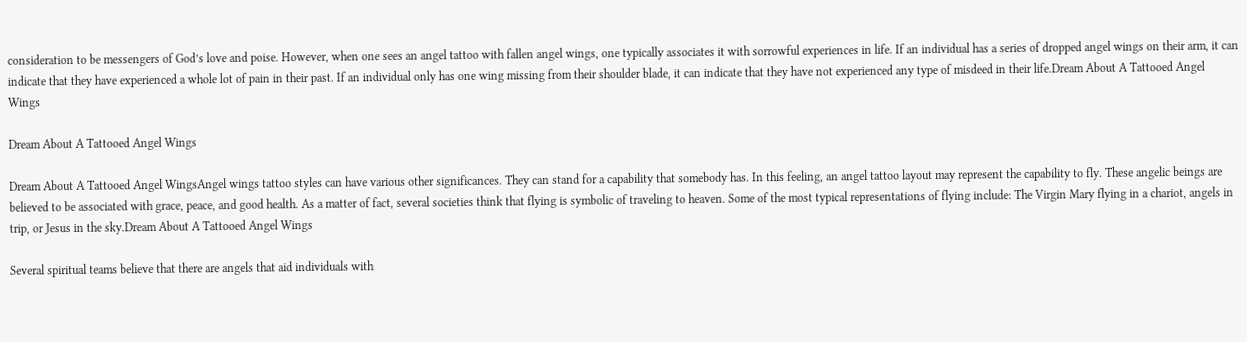consideration to be messengers of God’s love and poise. However, when one sees an angel tattoo with fallen angel wings, one typically associates it with sorrowful experiences in life. If an individual has a series of dropped angel wings on their arm, it can indicate that they have experienced a whole lot of pain in their past. If an individual only has one wing missing from their shoulder blade, it can indicate that they have not experienced any type of misdeed in their life.Dream About A Tattooed Angel Wings

Dream About A Tattooed Angel Wings

Dream About A Tattooed Angel WingsAngel wings tattoo styles can have various other significances. They can stand for a capability that somebody has. In this feeling, an angel tattoo layout may represent the capability to fly. These angelic beings are believed to be associated with grace, peace, and good health. As a matter of fact, several societies think that flying is symbolic of traveling to heaven. Some of the most typical representations of flying include: The Virgin Mary flying in a chariot, angels in trip, or Jesus in the sky.Dream About A Tattooed Angel Wings

Several spiritual teams believe that there are angels that aid individuals with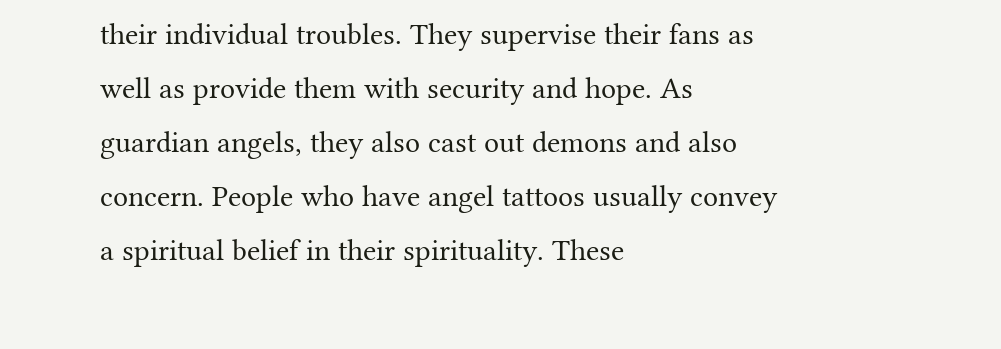their individual troubles. They supervise their fans as well as provide them with security and hope. As guardian angels, they also cast out demons and also concern. People who have angel tattoos usually convey a spiritual belief in their spirituality. These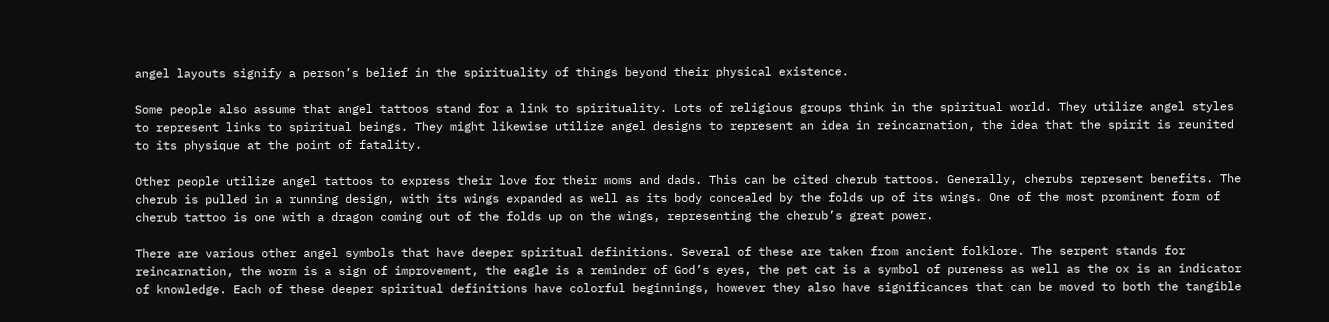angel layouts signify a person’s belief in the spirituality of things beyond their physical existence.

Some people also assume that angel tattoos stand for a link to spirituality. Lots of religious groups think in the spiritual world. They utilize angel styles to represent links to spiritual beings. They might likewise utilize angel designs to represent an idea in reincarnation, the idea that the spirit is reunited to its physique at the point of fatality.

Other people utilize angel tattoos to express their love for their moms and dads. This can be cited cherub tattoos. Generally, cherubs represent benefits. The cherub is pulled in a running design, with its wings expanded as well as its body concealed by the folds up of its wings. One of the most prominent form of cherub tattoo is one with a dragon coming out of the folds up on the wings, representing the cherub’s great power.

There are various other angel symbols that have deeper spiritual definitions. Several of these are taken from ancient folklore. The serpent stands for reincarnation, the worm is a sign of improvement, the eagle is a reminder of God’s eyes, the pet cat is a symbol of pureness as well as the ox is an indicator of knowledge. Each of these deeper spiritual definitions have colorful beginnings, however they also have significances that can be moved to both the tangible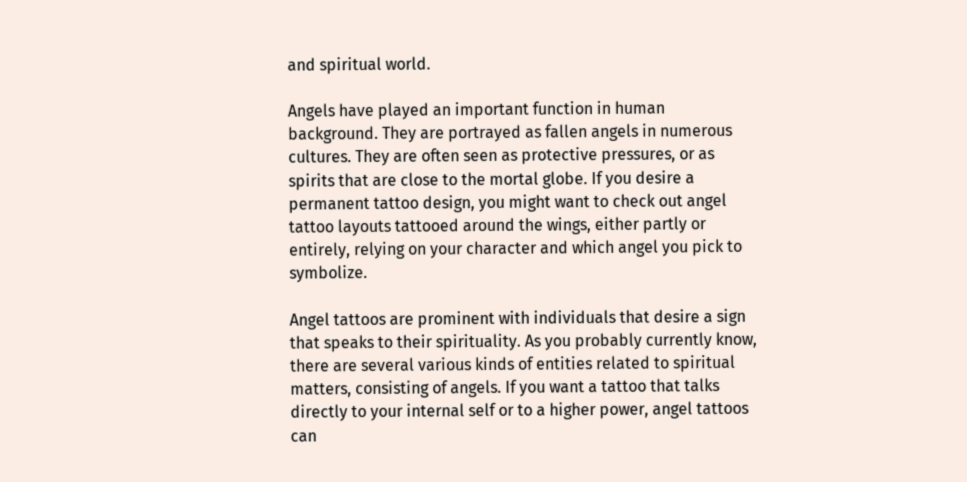and spiritual world.

Angels have played an important function in human background. They are portrayed as fallen angels in numerous cultures. They are often seen as protective pressures, or as spirits that are close to the mortal globe. If you desire a permanent tattoo design, you might want to check out angel tattoo layouts tattooed around the wings, either partly or entirely, relying on your character and which angel you pick to symbolize.

Angel tattoos are prominent with individuals that desire a sign that speaks to their spirituality. As you probably currently know, there are several various kinds of entities related to spiritual matters, consisting of angels. If you want a tattoo that talks directly to your internal self or to a higher power, angel tattoos can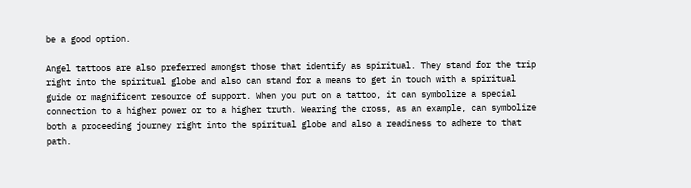be a good option.

Angel tattoos are also preferred amongst those that identify as spiritual. They stand for the trip right into the spiritual globe and also can stand for a means to get in touch with a spiritual guide or magnificent resource of support. When you put on a tattoo, it can symbolize a special connection to a higher power or to a higher truth. Wearing the cross, as an example, can symbolize both a proceeding journey right into the spiritual globe and also a readiness to adhere to that path.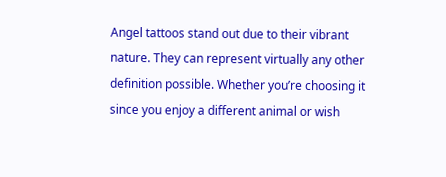Angel tattoos stand out due to their vibrant nature. They can represent virtually any other definition possible. Whether you’re choosing it since you enjoy a different animal or wish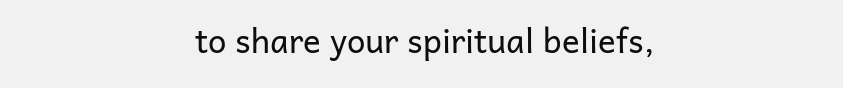to share your spiritual beliefs,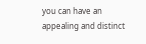you can have an appealing and distinct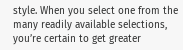style. When you select one from the many readily available selections, you’re certain to get greater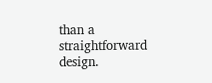than a straightforward design.